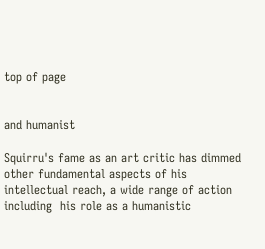top of page


and humanist

Squirru's fame as an art critic has dimmed other fundamental aspects of his intellectual reach, a wide range of action including  his role as a humanistic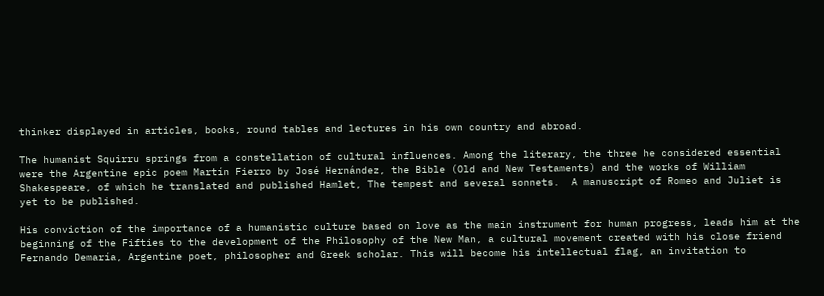thinker displayed in articles, books, round tables and lectures in his own country and abroad.

The humanist Squirru springs from a constellation of cultural influences. Among the literary, the three he considered essential were the Argentine epic poem Martín Fierro by José Hernández, the Bible (Old and New Testaments) and the works of William Shakespeare, of which he translated and published Hamlet, The tempest and several sonnets.  A manuscript of Romeo and Juliet is yet to be published.

His conviction of the importance of a humanistic culture based on love as the main instrument for human progress, leads him at the beginning of the Fifties to the development of the Philosophy of the New Man, a cultural movement created with his close friend Fernando Demaría, Argentine poet, philosopher and Greek scholar. This will become his intellectual flag, an invitation to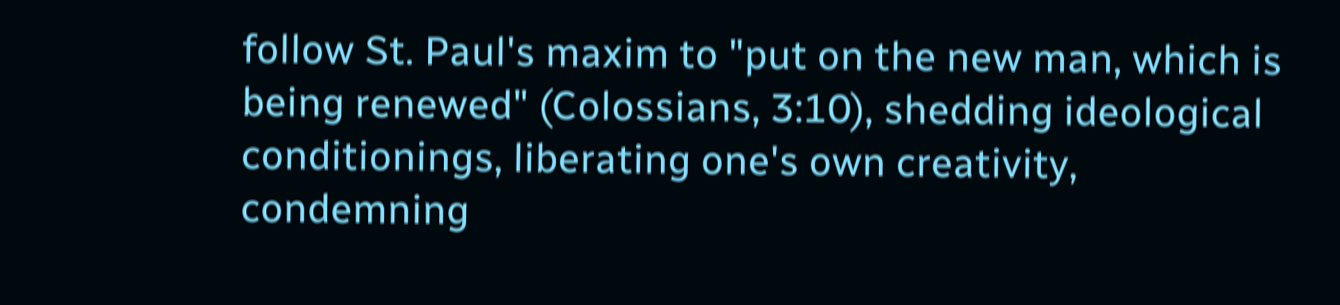follow St. Paul's maxim to "put on the new man, which is being renewed" (Colossians, 3:10), shedding ideological conditionings, liberating one's own creativity, condemning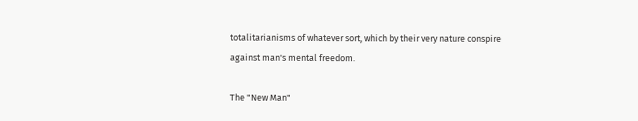totalitarianisms of whatever sort, which by their very nature conspire against man's mental freedom.

The "New Man"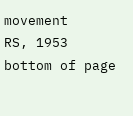movement
RS, 1953
bottom of page